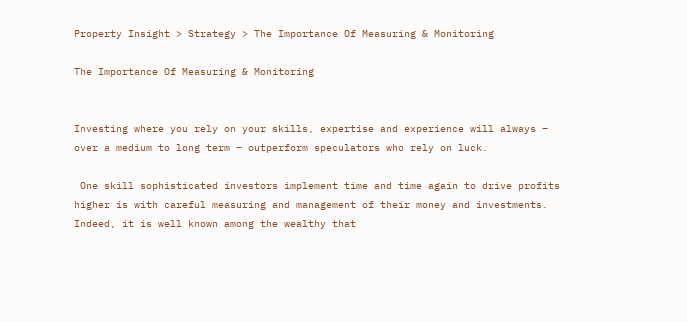Property Insight > Strategy > The Importance Of Measuring & Monitoring

The Importance Of Measuring & Monitoring


Investing where you rely on your skills, expertise and experience will always – over a medium to long term – outperform speculators who rely on luck.

 One skill sophisticated investors implement time and time again to drive profits higher is with careful measuring and management of their money and investments. Indeed, it is well known among the wealthy that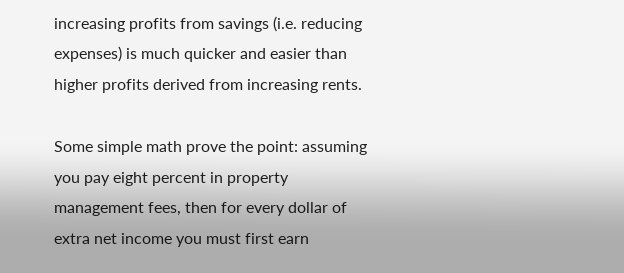increasing profits from savings (i.e. reducing expenses) is much quicker and easier than higher profits derived from increasing rents.

Some simple math prove the point: assuming you pay eight percent in property management fees, then for every dollar of extra net income you must first earn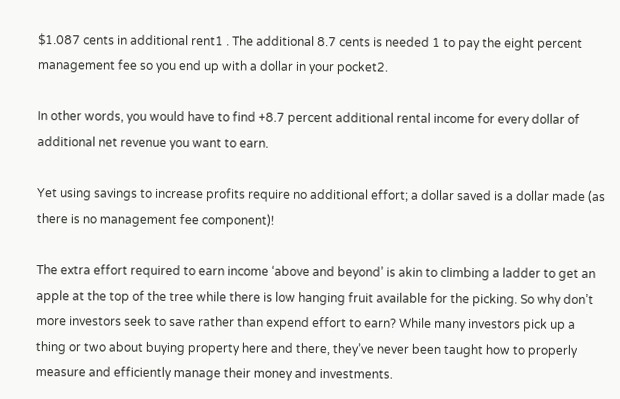$1.087 cents in additional rent1 . The additional 8.7 cents is needed 1 to pay the eight percent management fee so you end up with a dollar in your pocket2.

In other words, you would have to find +8.7 percent additional rental income for every dollar of additional net revenue you want to earn.

Yet using savings to increase profits require no additional effort; a dollar saved is a dollar made (as there is no management fee component)!

The extra effort required to earn income ‘above and beyond’ is akin to climbing a ladder to get an apple at the top of the tree while there is low hanging fruit available for the picking. So why don’t more investors seek to save rather than expend effort to earn? While many investors pick up a thing or two about buying property here and there, they’ve never been taught how to properly measure and efficiently manage their money and investments.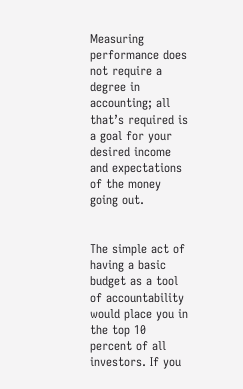Measuring performance does not require a degree in accounting; all that’s required is a goal for your desired income and expectations of the money going out.


The simple act of having a basic budget as a tool of accountability would place you in the top 10 percent of all investors. If you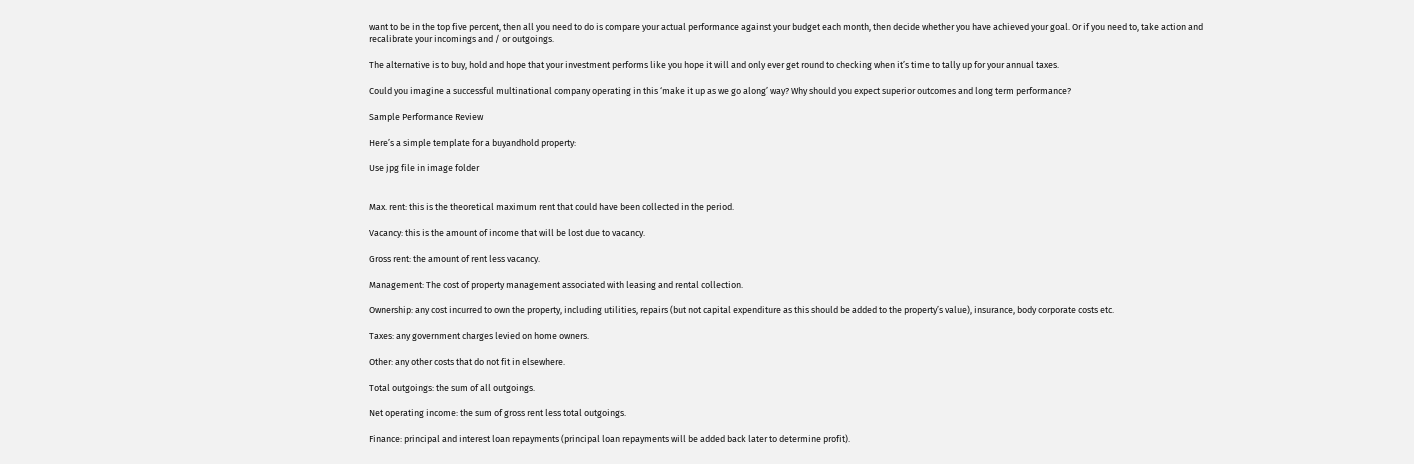want to be in the top five percent, then all you need to do is compare your actual performance against your budget each month, then decide whether you have achieved your goal. Or if you need to, take action and recalibrate your incomings and / or outgoings.

The alternative is to buy, hold and hope that your investment performs like you hope it will and only ever get round to checking when it’s time to tally up for your annual taxes.

Could you imagine a successful multinational company operating in this ‘make it up as we go along’ way? Why should you expect superior outcomes and long term performance?

Sample Performance Review

Here’s a simple template for a buyandhold property:

Use jpg file in image folder


Max. rent: this is the theoretical maximum rent that could have been collected in the period.

Vacancy: this is the amount of income that will be lost due to vacancy.

Gross rent: the amount of rent less vacancy.

Management: The cost of property management associated with leasing and rental collection.

Ownership: any cost incurred to own the property, including utilities, repairs (but not capital expenditure as this should be added to the property’s value), insurance, body corporate costs etc.

Taxes: any government charges levied on home owners.

Other: any other costs that do not fit in elsewhere.

Total outgoings: the sum of all outgoings.

Net operating income: the sum of gross rent less total outgoings.

Finance: principal and interest loan repayments (principal loan repayments will be added back later to determine profit).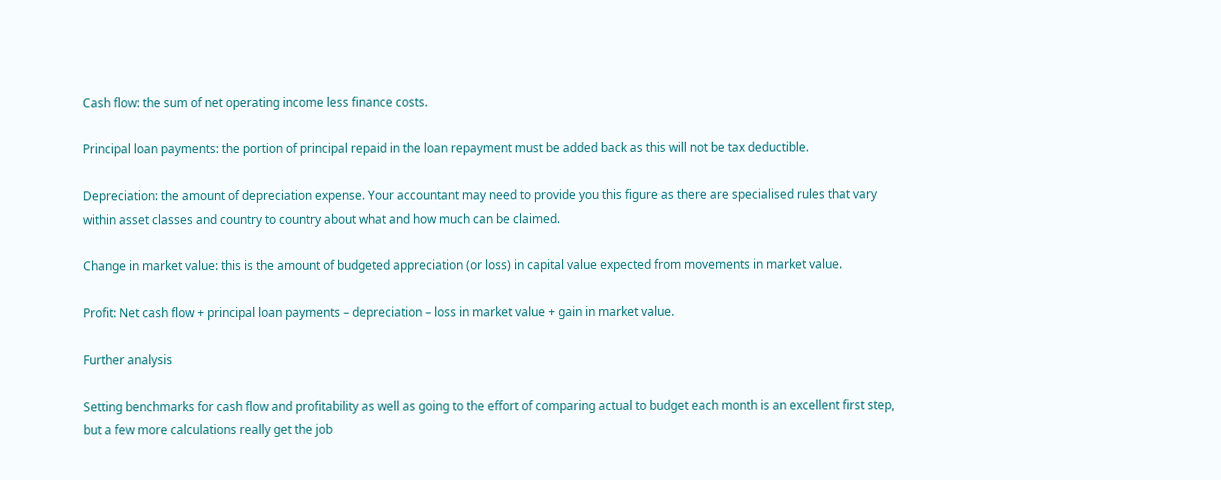Cash flow: the sum of net operating income less finance costs.

Principal loan payments: the portion of principal repaid in the loan repayment must be added back as this will not be tax deductible.

Depreciation: the amount of depreciation expense. Your accountant may need to provide you this figure as there are specialised rules that vary within asset classes and country to country about what and how much can be claimed.

Change in market value: this is the amount of budgeted appreciation (or loss) in capital value expected from movements in market value.

Profit: Net cash flow + principal loan payments – depreciation – loss in market value + gain in market value.

Further analysis

Setting benchmarks for cash flow and profitability as well as going to the effort of comparing actual to budget each month is an excellent first step, but a few more calculations really get the job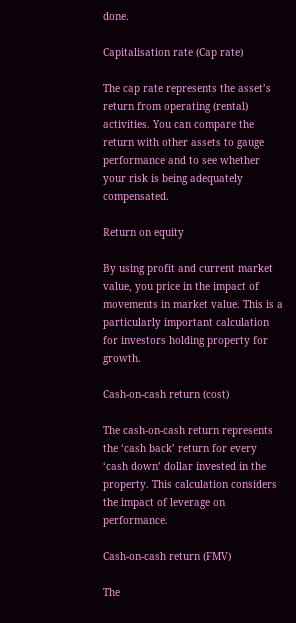done.

Capitalisation rate (Cap rate)

The cap rate represents the asset’s return from operating (rental) activities. You can compare the return with other assets to gauge performance and to see whether your risk is being adequately compensated.

Return on equity

By using profit and current market value, you price in the impact of movements in market value. This is a particularly important calculation for investors holding property for growth.

Cash-on-cash return (cost)

The cash-on-cash return represents the ‘cash back’ return for every ‘cash down’ dollar invested in the property. This calculation considers the impact of leverage on performance.

Cash-on-cash return (FMV)

The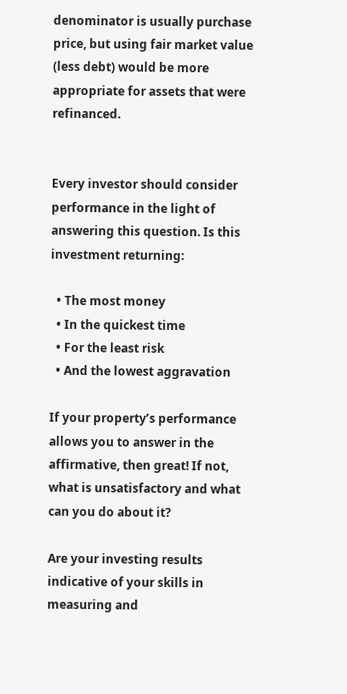denominator is usually purchase price, but using fair market value (less debt) would be more appropriate for assets that were refinanced.


Every investor should consider performance in the light of answering this question. Is this investment returning:

  • The most money
  • In the quickest time
  • For the least risk
  • And the lowest aggravation

If your property’s performance allows you to answer in the affirmative, then great! If not, what is unsatisfactory and what can you do about it?

Are your investing results indicative of your skills in measuring and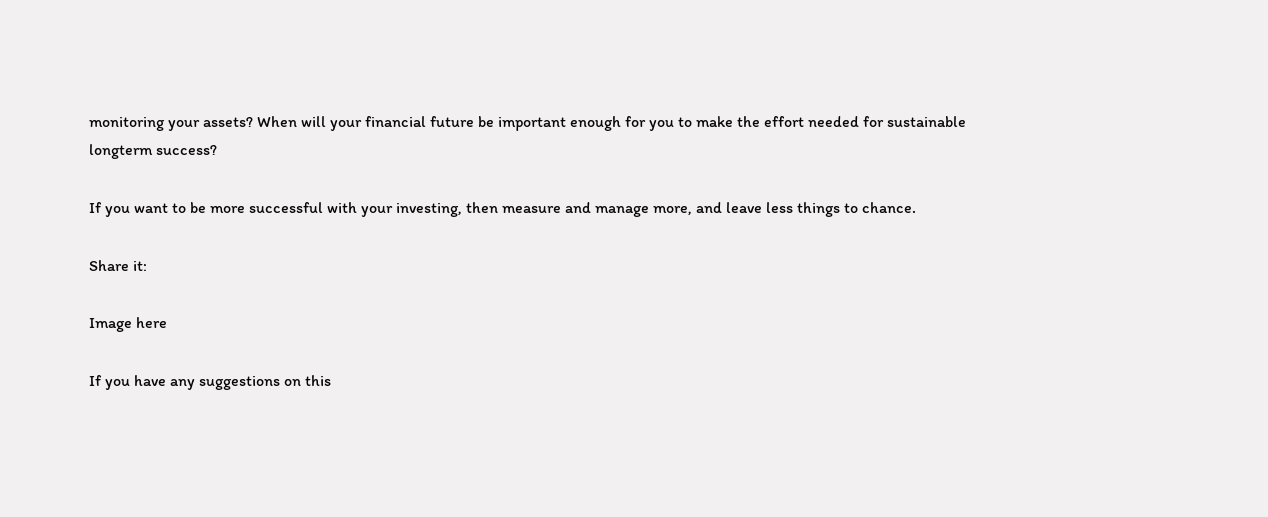monitoring your assets? When will your financial future be important enough for you to make the effort needed for sustainable longterm success?

If you want to be more successful with your investing, then measure and manage more, and leave less things to chance.

Share it:

Image here

If you have any suggestions on this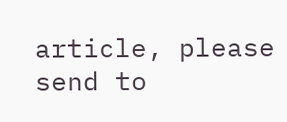article, please send to